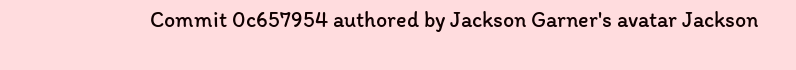Commit 0c657954 authored by Jackson Garner's avatar Jackson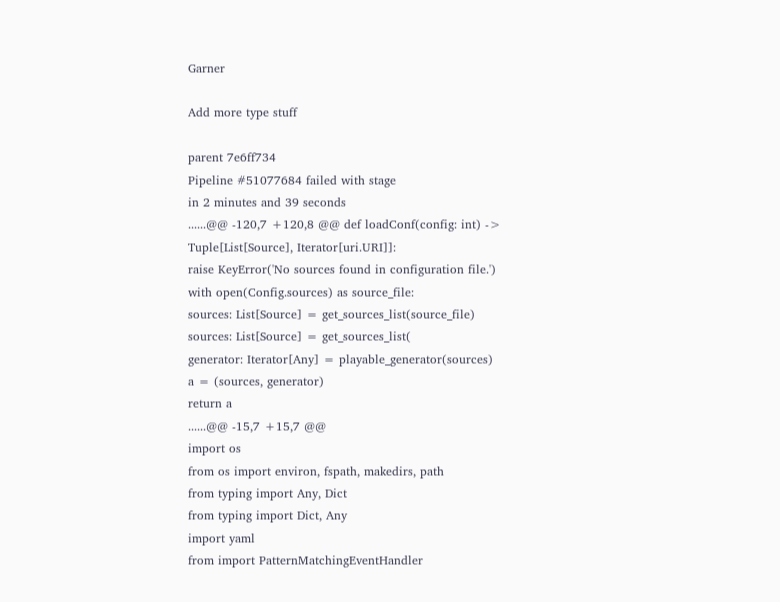Garner

Add more type stuff

parent 7e6ff734
Pipeline #51077684 failed with stage
in 2 minutes and 39 seconds
......@@ -120,7 +120,8 @@ def loadConf(config: int) -> Tuple[List[Source], Iterator[uri.URI]]:
raise KeyError('No sources found in configuration file.')
with open(Config.sources) as source_file:
sources: List[Source] = get_sources_list(source_file)
sources: List[Source] = get_sources_list(
generator: Iterator[Any] = playable_generator(sources)
a = (sources, generator)
return a
......@@ -15,7 +15,7 @@
import os
from os import environ, fspath, makedirs, path
from typing import Any, Dict
from typing import Dict, Any
import yaml
from import PatternMatchingEventHandler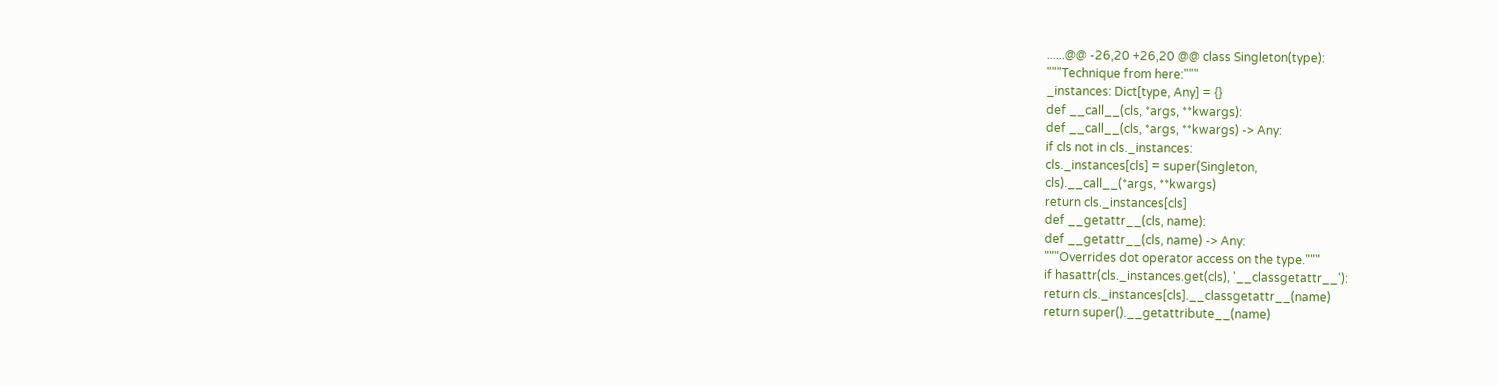......@@ -26,20 +26,20 @@ class Singleton(type):
"""Technique from here:"""
_instances: Dict[type, Any] = {}
def __call__(cls, *args, **kwargs):
def __call__(cls, *args, **kwargs) -> Any:
if cls not in cls._instances:
cls._instances[cls] = super(Singleton,
cls).__call__(*args, **kwargs)
return cls._instances[cls]
def __getattr__(cls, name):
def __getattr__(cls, name) -> Any:
"""Overrides dot operator access on the type."""
if hasattr(cls._instances.get(cls), '__classgetattr__'):
return cls._instances[cls].__classgetattr__(name)
return super().__getattribute__(name)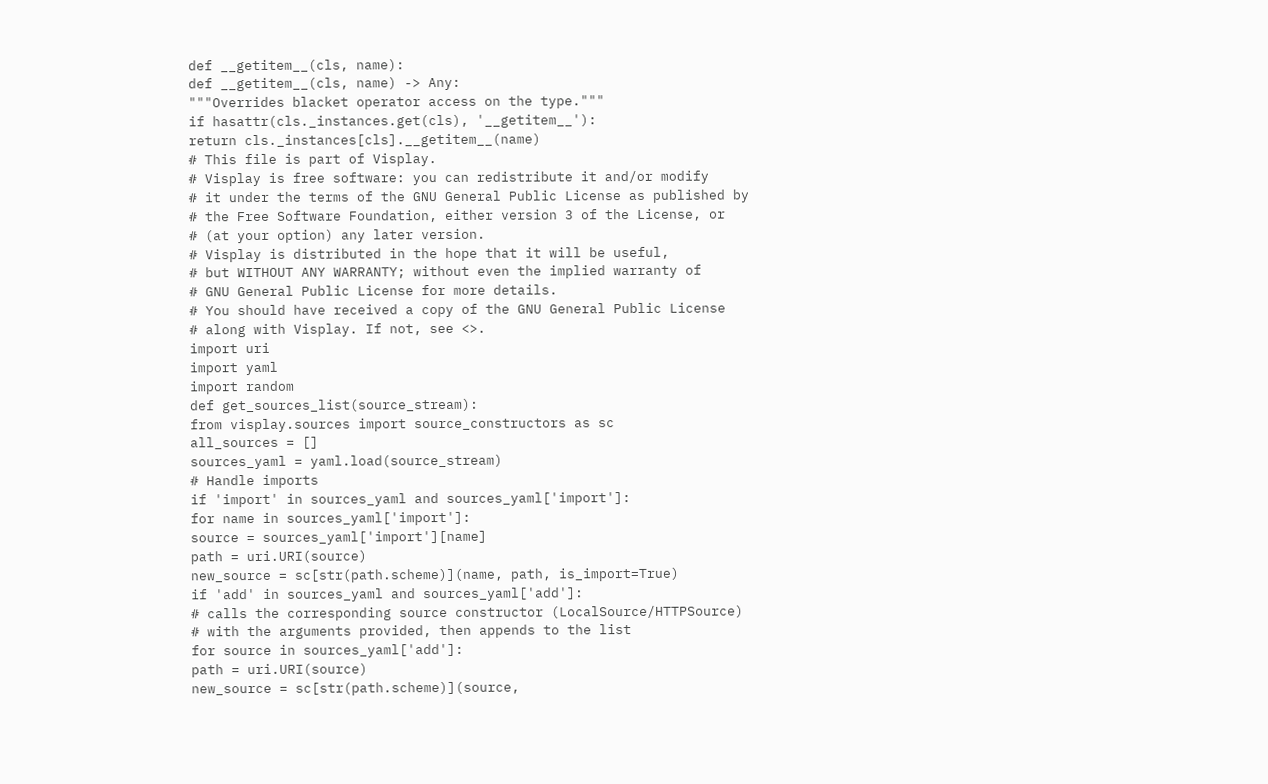def __getitem__(cls, name):
def __getitem__(cls, name) -> Any:
"""Overrides blacket operator access on the type."""
if hasattr(cls._instances.get(cls), '__getitem__'):
return cls._instances[cls].__getitem__(name)
# This file is part of Visplay.
# Visplay is free software: you can redistribute it and/or modify
# it under the terms of the GNU General Public License as published by
# the Free Software Foundation, either version 3 of the License, or
# (at your option) any later version.
# Visplay is distributed in the hope that it will be useful,
# but WITHOUT ANY WARRANTY; without even the implied warranty of
# GNU General Public License for more details.
# You should have received a copy of the GNU General Public License
# along with Visplay. If not, see <>.
import uri
import yaml
import random
def get_sources_list(source_stream):
from visplay.sources import source_constructors as sc
all_sources = []
sources_yaml = yaml.load(source_stream)
# Handle imports
if 'import' in sources_yaml and sources_yaml['import']:
for name in sources_yaml['import']:
source = sources_yaml['import'][name]
path = uri.URI(source)
new_source = sc[str(path.scheme)](name, path, is_import=True)
if 'add' in sources_yaml and sources_yaml['add']:
# calls the corresponding source constructor (LocalSource/HTTPSource)
# with the arguments provided, then appends to the list
for source in sources_yaml['add']:
path = uri.URI(source)
new_source = sc[str(path.scheme)](source,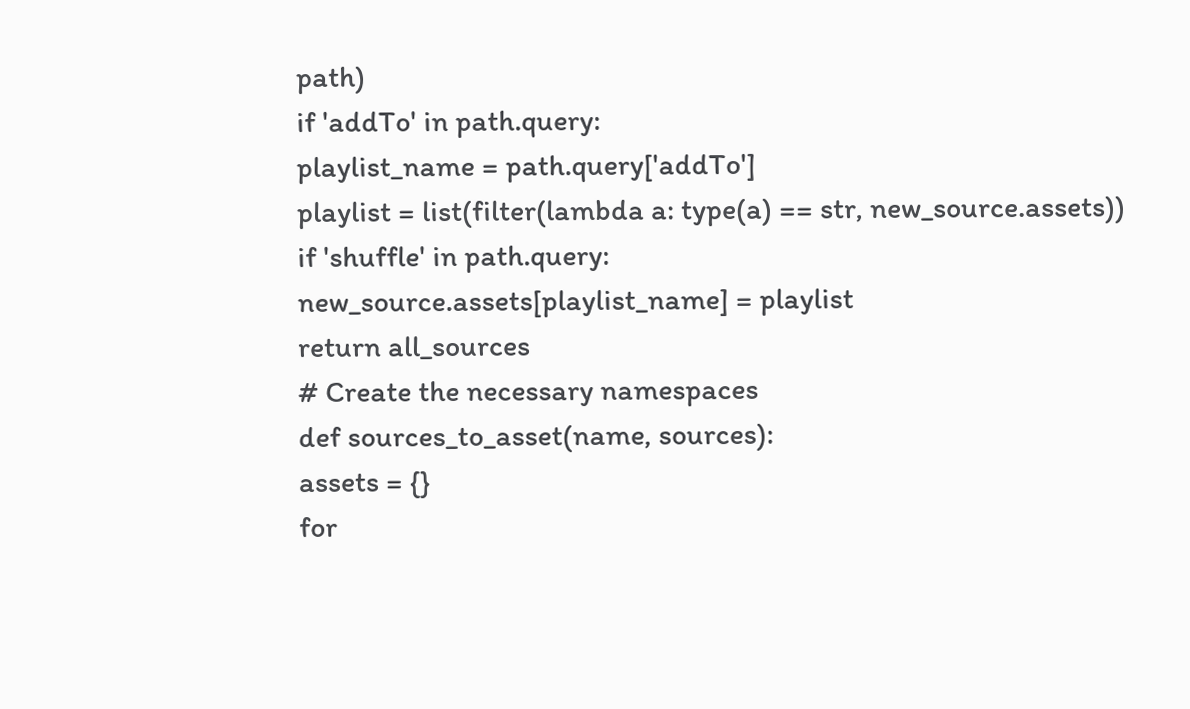path)
if 'addTo' in path.query:
playlist_name = path.query['addTo']
playlist = list(filter(lambda a: type(a) == str, new_source.assets))
if 'shuffle' in path.query:
new_source.assets[playlist_name] = playlist
return all_sources
# Create the necessary namespaces
def sources_to_asset(name, sources):
assets = {}
for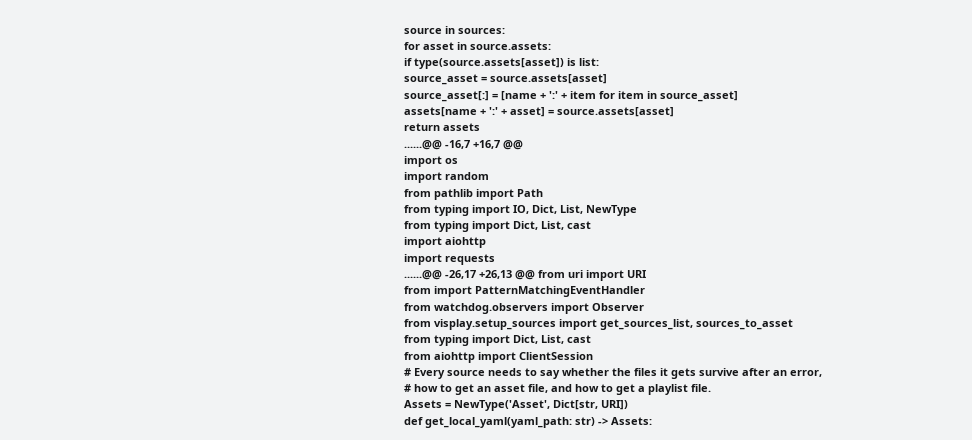source in sources:
for asset in source.assets:
if type(source.assets[asset]) is list:
source_asset = source.assets[asset]
source_asset[:] = [name + ':' + item for item in source_asset]
assets[name + ':' + asset] = source.assets[asset]
return assets
......@@ -16,7 +16,7 @@
import os
import random
from pathlib import Path
from typing import IO, Dict, List, NewType
from typing import Dict, List, cast
import aiohttp
import requests
......@@ -26,17 +26,13 @@ from uri import URI
from import PatternMatchingEventHandler
from watchdog.observers import Observer
from visplay.setup_sources import get_sources_list, sources_to_asset
from typing import Dict, List, cast
from aiohttp import ClientSession
# Every source needs to say whether the files it gets survive after an error,
# how to get an asset file, and how to get a playlist file.
Assets = NewType('Asset', Dict[str, URI])
def get_local_yaml(yaml_path: str) -> Assets: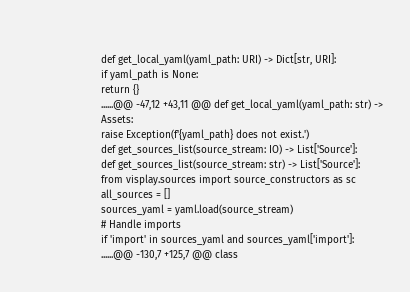def get_local_yaml(yaml_path: URI) -> Dict[str, URI]:
if yaml_path is None:
return {}
......@@ -47,12 +43,11 @@ def get_local_yaml(yaml_path: str) -> Assets:
raise Exception(f'{yaml_path} does not exist.')
def get_sources_list(source_stream: IO) -> List['Source']:
def get_sources_list(source_stream: str) -> List['Source']:
from visplay.sources import source_constructors as sc
all_sources = []
sources_yaml = yaml.load(source_stream)
# Handle imports
if 'import' in sources_yaml and sources_yaml['import']:
......@@ -130,7 +125,7 @@ class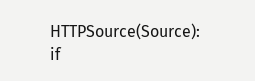HTTPSource(Source):
if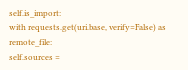self.is_import:
with requests.get(uri.base, verify=False) as remote_file:
self.sources =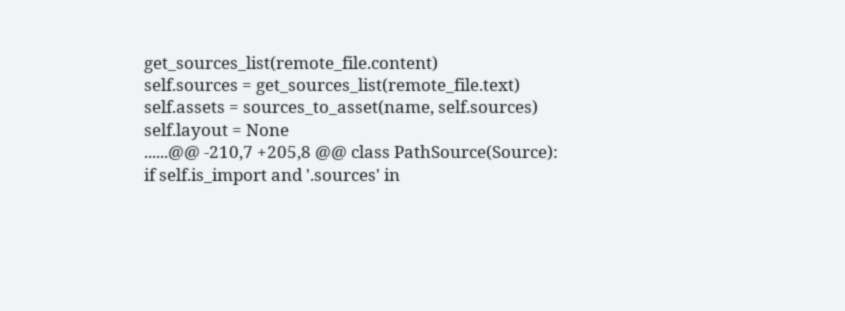get_sources_list(remote_file.content)
self.sources = get_sources_list(remote_file.text)
self.assets = sources_to_asset(name, self.sources)
self.layout = None
......@@ -210,7 +205,8 @@ class PathSource(Source):
if self.is_import and '.sources' in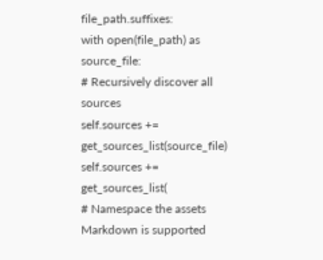file_path.suffixes:
with open(file_path) as source_file:
# Recursively discover all sources
self.sources += get_sources_list(source_file)
self.sources += get_sources_list(
# Namespace the assets
Markdown is supported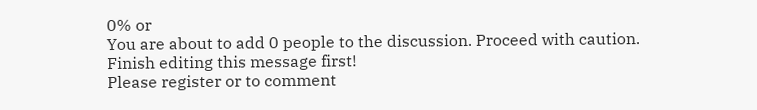0% or
You are about to add 0 people to the discussion. Proceed with caution.
Finish editing this message first!
Please register or to comment